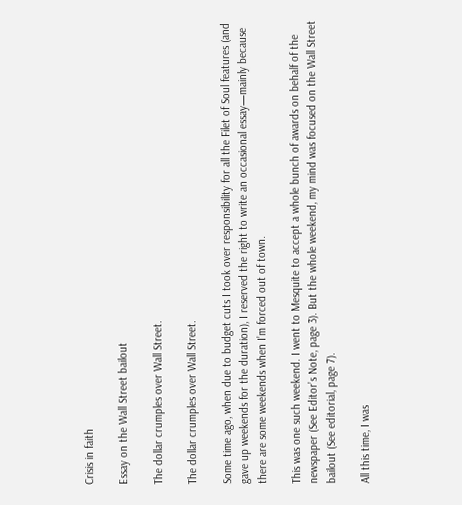Crisis in faith

Essay on the Wall Street bailout

The dollar crumples over Wall Street.

The dollar crumples over Wall Street.

Some time ago, when due to budget cuts I took over responsibility for all the Filet of Soul features (and gave up weekends for the duration), I reserved the right to write an occasional essay—mainly because there are some weekends when I’m forced out of town.

This was one such weekend. I went to Mesquite to accept a whole bunch of awards on behalf of the newspaper (See Editor’s Note, page 3). But the whole weekend, my mind was focused on the Wall Street bailout (See editorial, page 7).

All this time, I was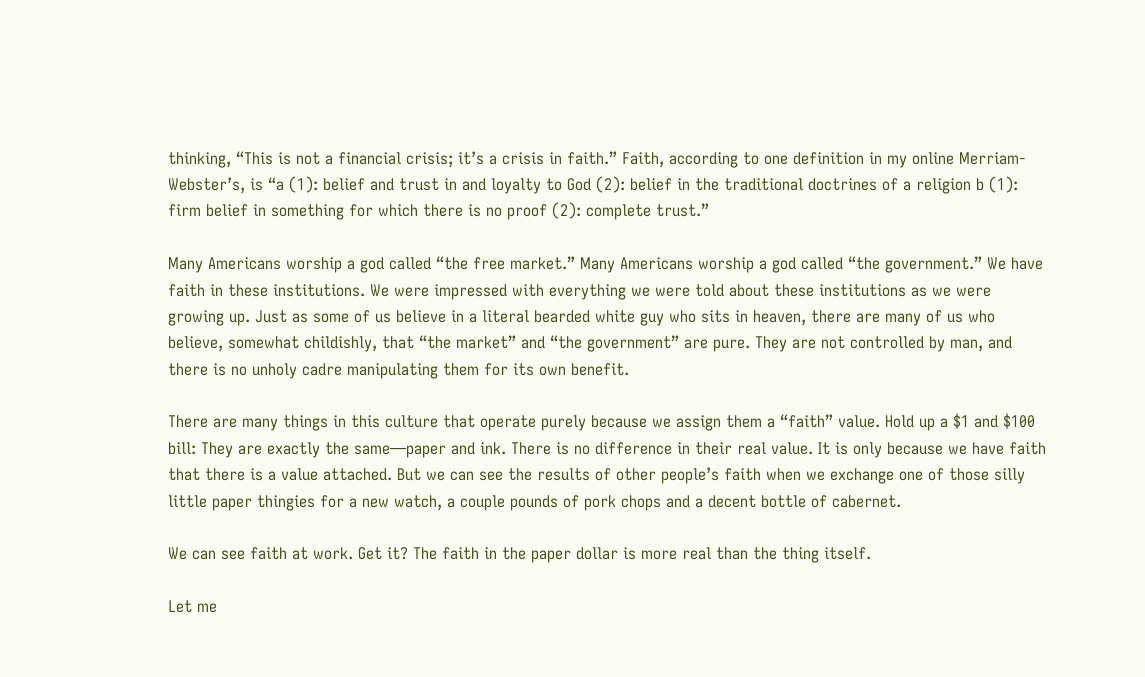thinking, “This is not a financial crisis; it’s a crisis in faith.” Faith, according to one definition in my online Merriam-Webster’s, is “a (1): belief and trust in and loyalty to God (2): belief in the traditional doctrines of a religion b (1): firm belief in something for which there is no proof (2): complete trust.”

Many Americans worship a god called “the free market.” Many Americans worship a god called “the government.” We have faith in these institutions. We were impressed with everything we were told about these institutions as we were growing up. Just as some of us believe in a literal bearded white guy who sits in heaven, there are many of us who believe, somewhat childishly, that “the market” and “the government” are pure. They are not controlled by man, and there is no unholy cadre manipulating them for its own benefit.

There are many things in this culture that operate purely because we assign them a “faith” value. Hold up a $1 and $100 bill: They are exactly the same—paper and ink. There is no difference in their real value. It is only because we have faith that there is a value attached. But we can see the results of other people’s faith when we exchange one of those silly little paper thingies for a new watch, a couple pounds of pork chops and a decent bottle of cabernet.

We can see faith at work. Get it? The faith in the paper dollar is more real than the thing itself.

Let me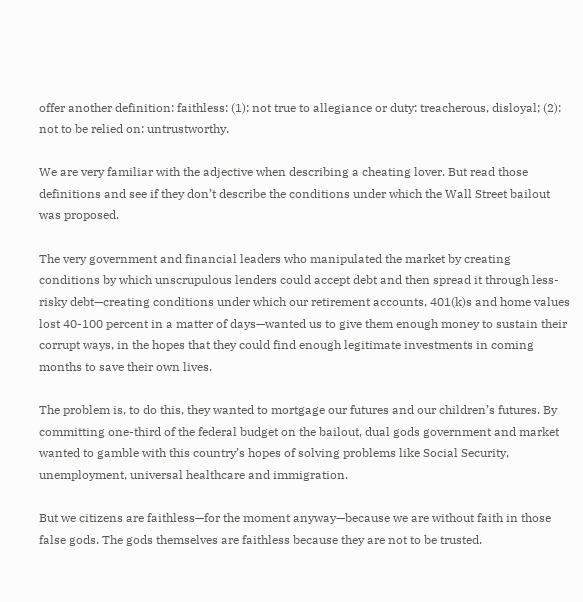offer another definition: faithless: (1): not true to allegiance or duty: treacherous, disloyal; (2): not to be relied on: untrustworthy.

We are very familiar with the adjective when describing a cheating lover. But read those definitions and see if they don’t describe the conditions under which the Wall Street bailout was proposed.

The very government and financial leaders who manipulated the market by creating conditions by which unscrupulous lenders could accept debt and then spread it through less-risky debt—creating conditions under which our retirement accounts, 401(k)s and home values lost 40-100 percent in a matter of days—wanted us to give them enough money to sustain their corrupt ways, in the hopes that they could find enough legitimate investments in coming months to save their own lives.

The problem is, to do this, they wanted to mortgage our futures and our children’s futures. By committing one-third of the federal budget on the bailout, dual gods government and market wanted to gamble with this country’s hopes of solving problems like Social Security, unemployment, universal healthcare and immigration.

But we citizens are faithless—for the moment anyway—because we are without faith in those false gods. The gods themselves are faithless because they are not to be trusted.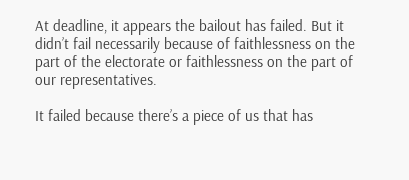At deadline, it appears the bailout has failed. But it didn’t fail necessarily because of faithlessness on the part of the electorate or faithlessness on the part of our representatives.

It failed because there’s a piece of us that has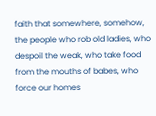faith that somewhere, somehow, the people who rob old ladies, who despoil the weak, who take food from the mouths of babes, who force our homes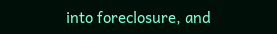into foreclosure, and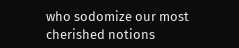who sodomize our most cherished notions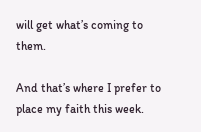will get what’s coming to them.

And that’s where I prefer to place my faith this week.